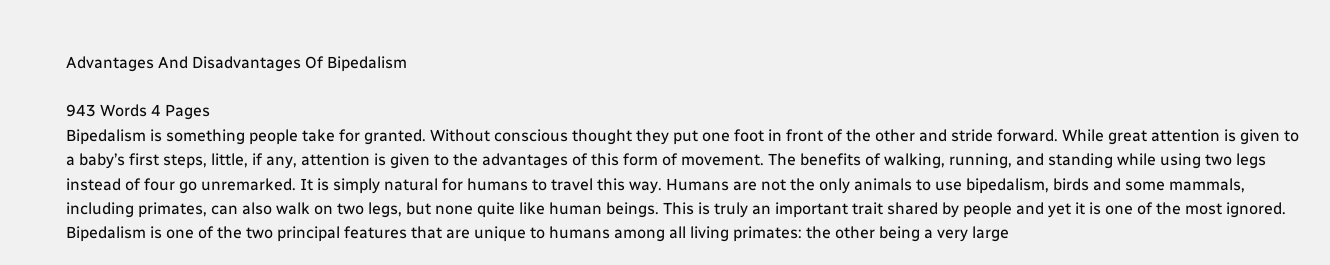Advantages And Disadvantages Of Bipedalism

943 Words 4 Pages
Bipedalism is something people take for granted. Without conscious thought they put one foot in front of the other and stride forward. While great attention is given to a baby’s first steps, little, if any, attention is given to the advantages of this form of movement. The benefits of walking, running, and standing while using two legs instead of four go unremarked. It is simply natural for humans to travel this way. Humans are not the only animals to use bipedalism, birds and some mammals, including primates, can also walk on two legs, but none quite like human beings. This is truly an important trait shared by people and yet it is one of the most ignored.
Bipedalism is one of the two principal features that are unique to humans among all living primates: the other being a very large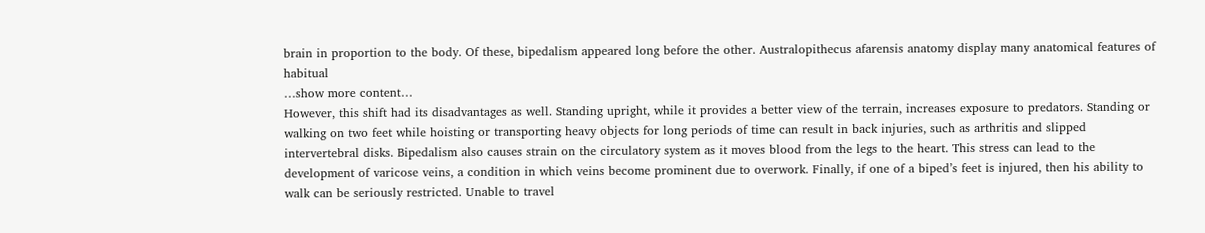brain in proportion to the body. Of these, bipedalism appeared long before the other. Australopithecus afarensis anatomy display many anatomical features of habitual
…show more content…
However, this shift had its disadvantages as well. Standing upright, while it provides a better view of the terrain, increases exposure to predators. Standing or walking on two feet while hoisting or transporting heavy objects for long periods of time can result in back injuries, such as arthritis and slipped intervertebral disks. Bipedalism also causes strain on the circulatory system as it moves blood from the legs to the heart. This stress can lead to the development of varicose veins, a condition in which veins become prominent due to overwork. Finally, if one of a biped’s feet is injured, then his ability to walk can be seriously restricted. Unable to travel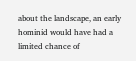about the landscape, an early hominid would have had a limited chance of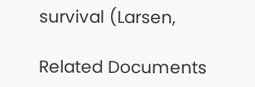survival (Larsen,

Related Documents